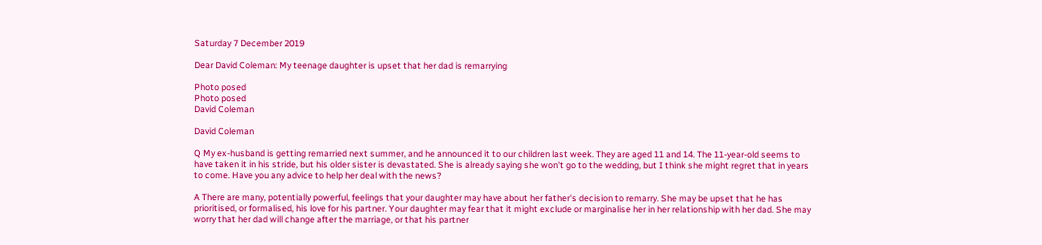Saturday 7 December 2019

Dear David Coleman: My teenage daughter is upset that her dad is remarrying

Photo posed
Photo posed
David Coleman

David Coleman

Q My ex-husband is getting remarried next summer, and he announced it to our children last week. They are aged 11 and 14. The 11-year-old seems to have taken it in his stride, but his older sister is devastated. She is already saying she won't go to the wedding, but I think she might regret that in years to come. Have you any advice to help her deal with the news?

A There are many, potentially powerful, feelings that your daughter may have about her father's decision to remarry. She may be upset that he has prioritised, or formalised, his love for his partner. Your daughter may fear that it might exclude or marginalise her in her relationship with her dad. She may worry that her dad will change after the marriage, or that his partner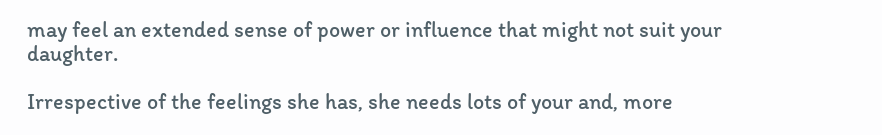may feel an extended sense of power or influence that might not suit your daughter.

Irrespective of the feelings she has, she needs lots of your and, more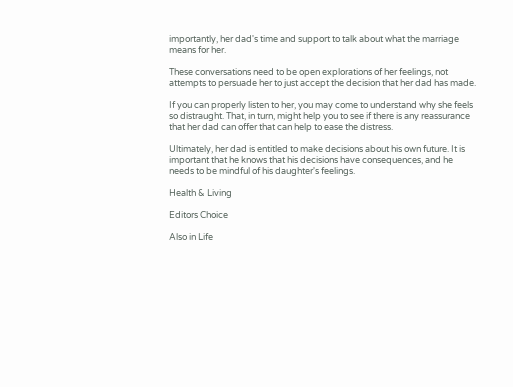importantly, her dad's time and support to talk about what the marriage means for her.

These conversations need to be open explorations of her feelings, not attempts to persuade her to just accept the decision that her dad has made.

If you can properly listen to her, you may come to understand why she feels so distraught. That, in turn, might help you to see if there is any reassurance that her dad can offer that can help to ease the distress.

Ultimately, her dad is entitled to make decisions about his own future. It is important that he knows that his decisions have consequences, and he needs to be mindful of his daughter's feelings.

Health & Living

Editors Choice

Also in Life